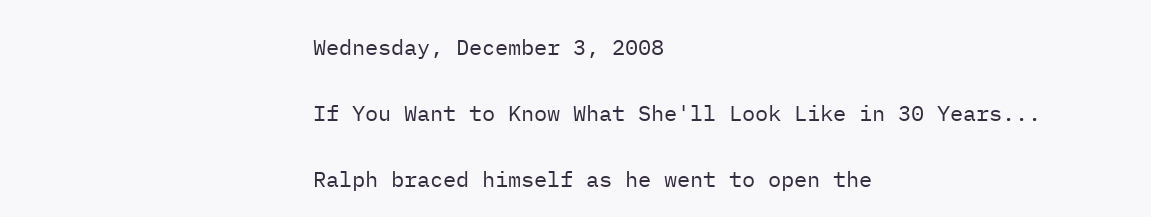Wednesday, December 3, 2008

If You Want to Know What She'll Look Like in 30 Years...

Ralph braced himself as he went to open the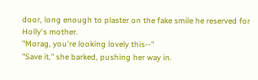door, long enough to plaster on the fake smile he reserved for Holly's mother.
"Morag, you're looking lovely this--"
"Save it," she barked, pushing her way in.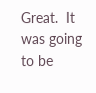Great.  It was going to be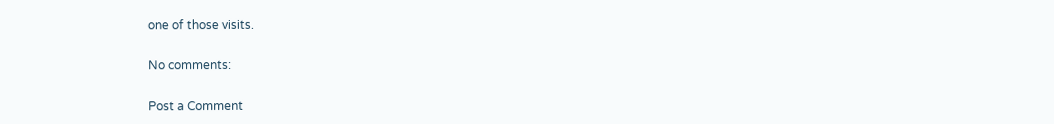one of those visits.

No comments:

Post a Comment